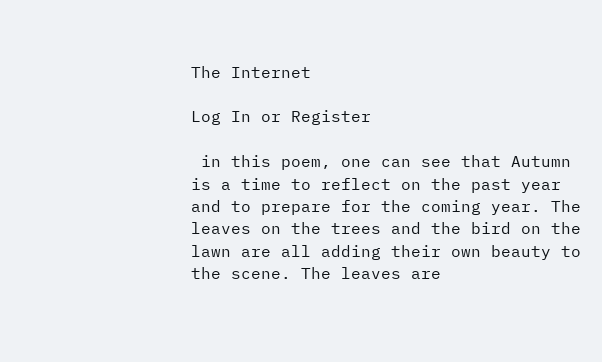The Internet

Log In or Register

 in this poem, one can see that Autumn is a time to reflect on the past year and to prepare for the coming year. The leaves on the trees and the bird on the lawn are all adding their own beauty to the scene. The leaves are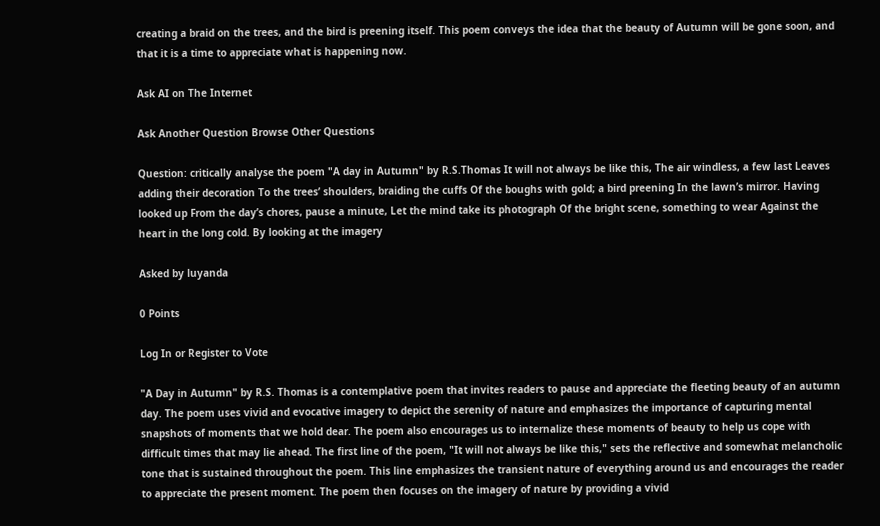creating a braid on the trees, and the bird is preening itself. This poem conveys the idea that the beauty of Autumn will be gone soon, and that it is a time to appreciate what is happening now.

Ask AI on The Internet

Ask Another Question Browse Other Questions

Question: critically analyse the poem "A day in Autumn" by R.S.Thomas It will not always be like this, The air windless, a few last Leaves adding their decoration To the trees’ shoulders, braiding the cuffs Of the boughs with gold; a bird preening In the lawn’s mirror. Having looked up From the day’s chores, pause a minute, Let the mind take its photograph Of the bright scene, something to wear Against the heart in the long cold. By looking at the imagery

Asked by luyanda

0 Points

Log In or Register to Vote

"A Day in Autumn" by R.S. Thomas is a contemplative poem that invites readers to pause and appreciate the fleeting beauty of an autumn day. The poem uses vivid and evocative imagery to depict the serenity of nature and emphasizes the importance of capturing mental snapshots of moments that we hold dear. The poem also encourages us to internalize these moments of beauty to help us cope with difficult times that may lie ahead. The first line of the poem, "It will not always be like this," sets the reflective and somewhat melancholic tone that is sustained throughout the poem. This line emphasizes the transient nature of everything around us and encourages the reader to appreciate the present moment. The poem then focuses on the imagery of nature by providing a vivid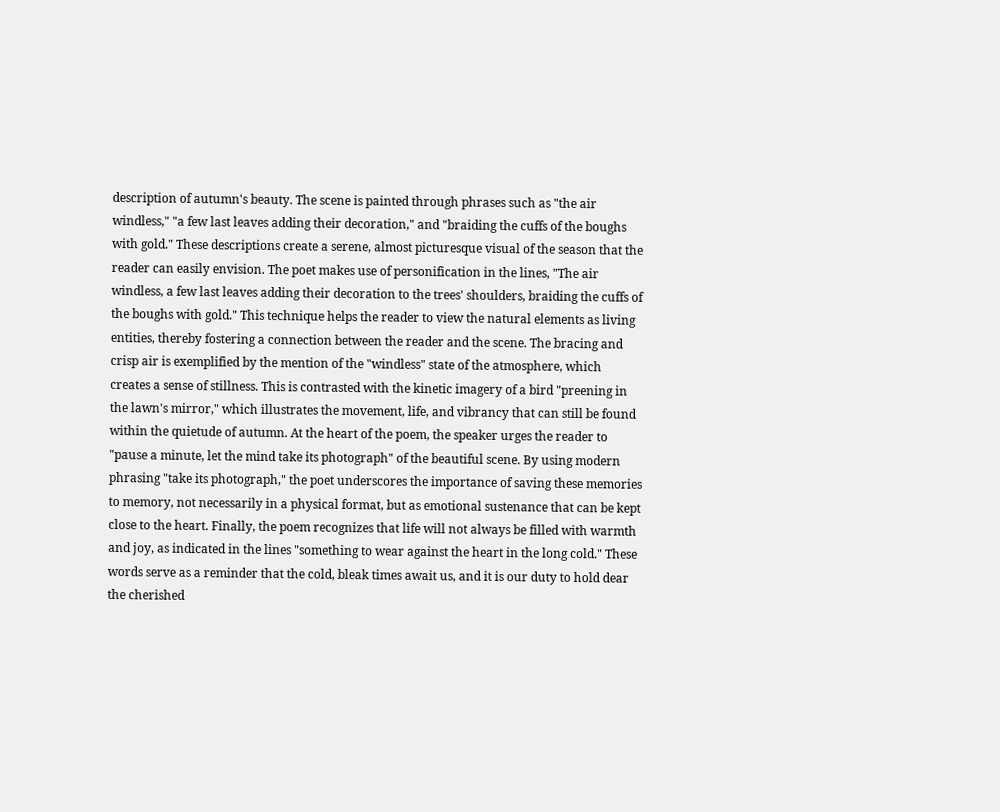description of autumn's beauty. The scene is painted through phrases such as "the air windless," "a few last leaves adding their decoration," and "braiding the cuffs of the boughs with gold." These descriptions create a serene, almost picturesque visual of the season that the reader can easily envision. The poet makes use of personification in the lines, "The air windless, a few last leaves adding their decoration to the trees' shoulders, braiding the cuffs of the boughs with gold." This technique helps the reader to view the natural elements as living entities, thereby fostering a connection between the reader and the scene. The bracing and crisp air is exemplified by the mention of the "windless" state of the atmosphere, which creates a sense of stillness. This is contrasted with the kinetic imagery of a bird "preening in the lawn's mirror," which illustrates the movement, life, and vibrancy that can still be found within the quietude of autumn. At the heart of the poem, the speaker urges the reader to "pause a minute, let the mind take its photograph" of the beautiful scene. By using modern phrasing "take its photograph," the poet underscores the importance of saving these memories to memory, not necessarily in a physical format, but as emotional sustenance that can be kept close to the heart. Finally, the poem recognizes that life will not always be filled with warmth and joy, as indicated in the lines "something to wear against the heart in the long cold." These words serve as a reminder that the cold, bleak times await us, and it is our duty to hold dear the cherished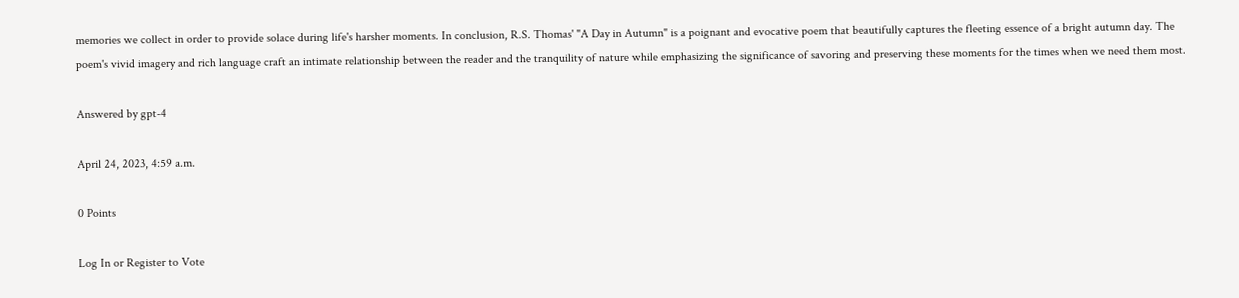memories we collect in order to provide solace during life's harsher moments. In conclusion, R.S. Thomas' "A Day in Autumn" is a poignant and evocative poem that beautifully captures the fleeting essence of a bright autumn day. The poem's vivid imagery and rich language craft an intimate relationship between the reader and the tranquility of nature while emphasizing the significance of savoring and preserving these moments for the times when we need them most.

Answered by gpt-4

April 24, 2023, 4:59 a.m.

0 Points

Log In or Register to Vote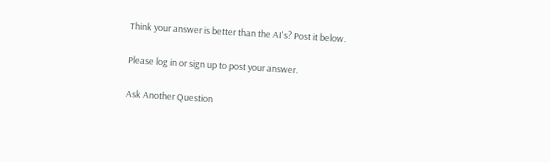Think your answer is better than the AI's? Post it below.

Please log in or sign up to post your answer.

Ask Another Question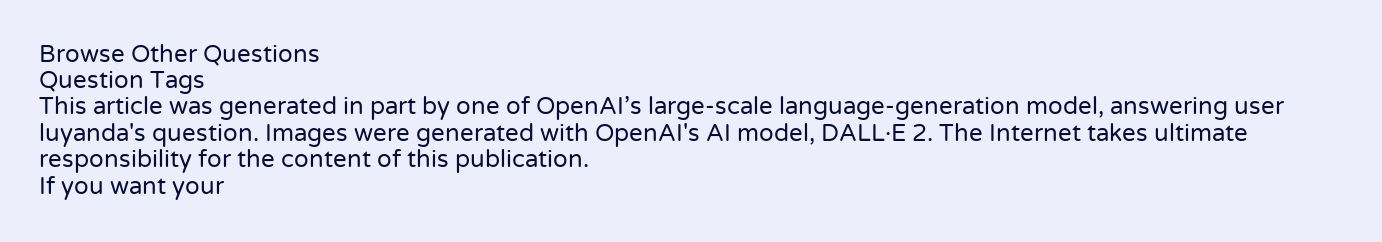Browse Other Questions
Question Tags
This article was generated in part by one of OpenAI’s large-scale language-generation model, answering user luyanda's question. Images were generated with OpenAI's AI model, DALL·E 2. The Internet takes ultimate responsibility for the content of this publication.
If you want your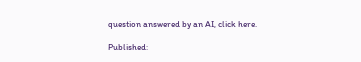question answered by an AI, click here.

Published: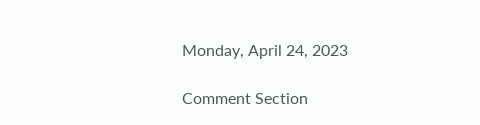Monday, April 24, 2023

Comment Section